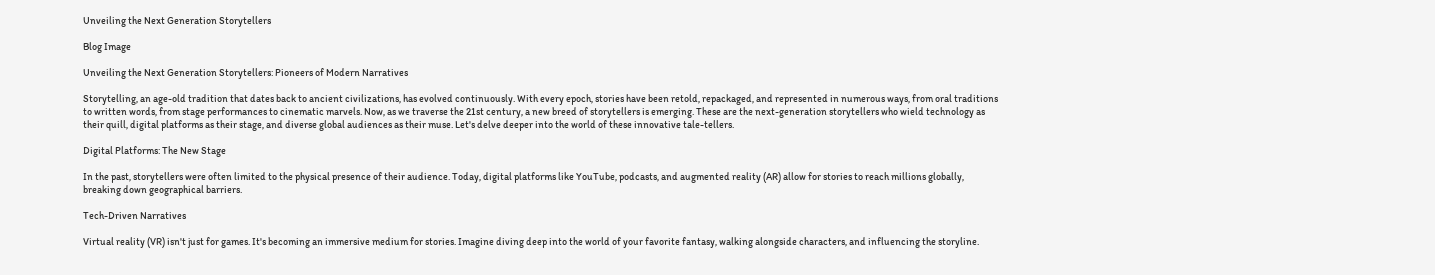Unveiling the Next Generation Storytellers

Blog Image

Unveiling the Next Generation Storytellers: Pioneers of Modern Narratives

Storytelling, an age-old tradition that dates back to ancient civilizations, has evolved continuously. With every epoch, stories have been retold, repackaged, and represented in numerous ways, from oral traditions to written words, from stage performances to cinematic marvels. Now, as we traverse the 21st century, a new breed of storytellers is emerging. These are the next-generation storytellers who wield technology as their quill, digital platforms as their stage, and diverse global audiences as their muse. Let's delve deeper into the world of these innovative tale-tellers.

Digital Platforms: The New Stage

In the past, storytellers were often limited to the physical presence of their audience. Today, digital platforms like YouTube, podcasts, and augmented reality (AR) allow for stories to reach millions globally, breaking down geographical barriers.

Tech-Driven Narratives

Virtual reality (VR) isn't just for games. It's becoming an immersive medium for stories. Imagine diving deep into the world of your favorite fantasy, walking alongside characters, and influencing the storyline.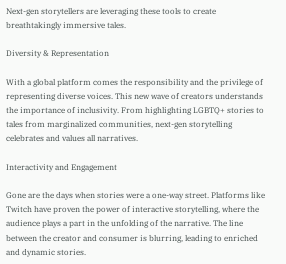Next-gen storytellers are leveraging these tools to create breathtakingly immersive tales.

Diversity & Representation

With a global platform comes the responsibility and the privilege of representing diverse voices. This new wave of creators understands the importance of inclusivity. From highlighting LGBTQ+ stories to tales from marginalized communities, next-gen storytelling celebrates and values all narratives.

Interactivity and Engagement

Gone are the days when stories were a one-way street. Platforms like Twitch have proven the power of interactive storytelling, where the audience plays a part in the unfolding of the narrative. The line between the creator and consumer is blurring, leading to enriched and dynamic stories.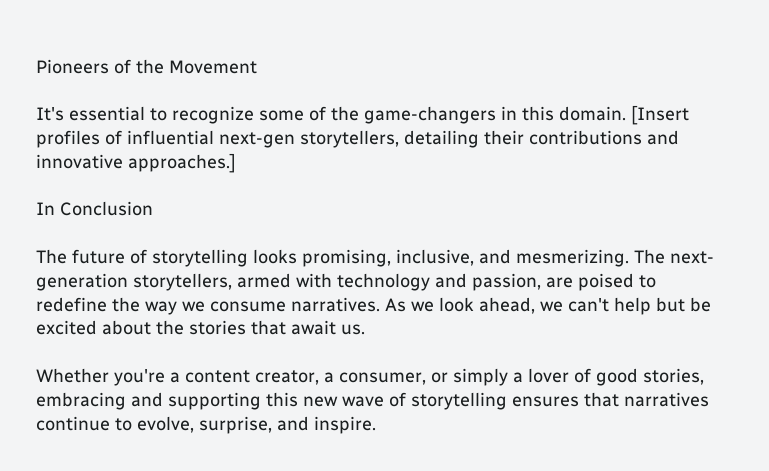Pioneers of the Movement

It's essential to recognize some of the game-changers in this domain. [Insert profiles of influential next-gen storytellers, detailing their contributions and innovative approaches.]

In Conclusion

The future of storytelling looks promising, inclusive, and mesmerizing. The next-generation storytellers, armed with technology and passion, are poised to redefine the way we consume narratives. As we look ahead, we can't help but be excited about the stories that await us.

Whether you're a content creator, a consumer, or simply a lover of good stories, embracing and supporting this new wave of storytelling ensures that narratives continue to evolve, surprise, and inspire.